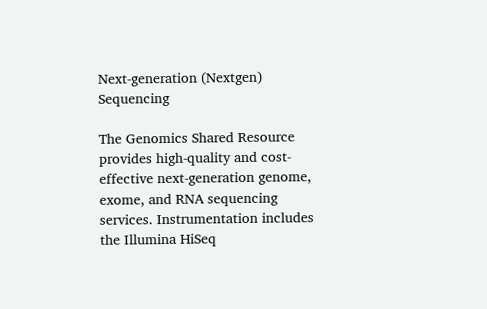Next-generation (Nextgen) Sequencing

The Genomics Shared Resource provides high-quality and cost-effective next-generation genome, exome, and RNA sequencing services. Instrumentation includes the Illumina HiSeq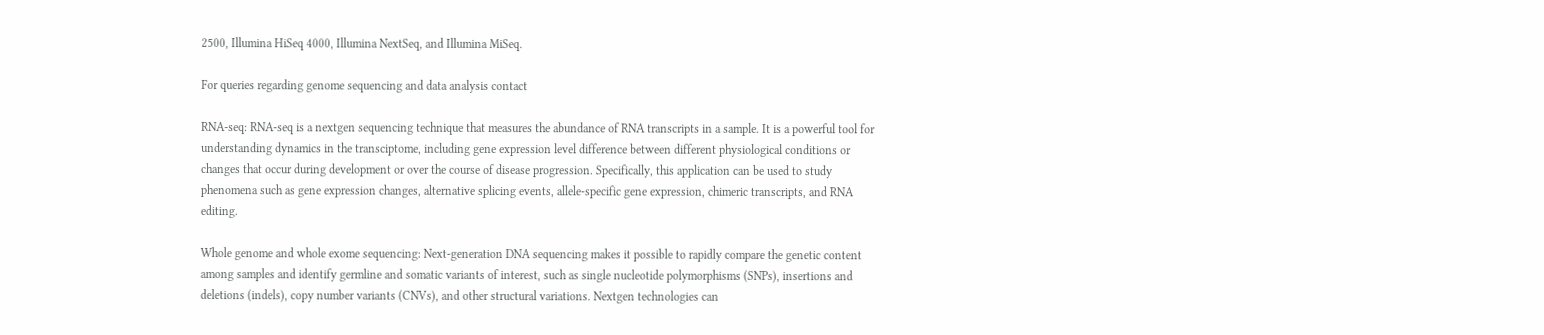2500, Illumina HiSeq 4000, Illumina NextSeq, and Illumina MiSeq.

For queries regarding genome sequencing and data analysis contact

RNA-seq: RNA-seq is a nextgen sequencing technique that measures the abundance of RNA transcripts in a sample. It is a powerful tool for understanding dynamics in the transciptome, including gene expression level difference between different physiological conditions or changes that occur during development or over the course of disease progression. Specifically, this application can be used to study phenomena such as gene expression changes, alternative splicing events, allele-specific gene expression, chimeric transcripts, and RNA editing.

Whole genome and whole exome sequencing: Next-generation DNA sequencing makes it possible to rapidly compare the genetic content among samples and identify germline and somatic variants of interest, such as single nucleotide polymorphisms (SNPs), insertions and deletions (indels), copy number variants (CNVs), and other structural variations. Nextgen technologies can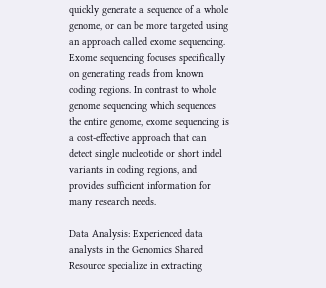quickly generate a sequence of a whole genome, or can be more targeted using an approach called exome sequencing. Exome sequencing focuses specifically on generating reads from known coding regions. In contrast to whole genome sequencing which sequences the entire genome, exome sequencing is a cost-effective approach that can detect single nucleotide or short indel variants in coding regions, and provides sufficient information for many research needs.

Data Analysis: Experienced data analysts in the Genomics Shared Resource specialize in extracting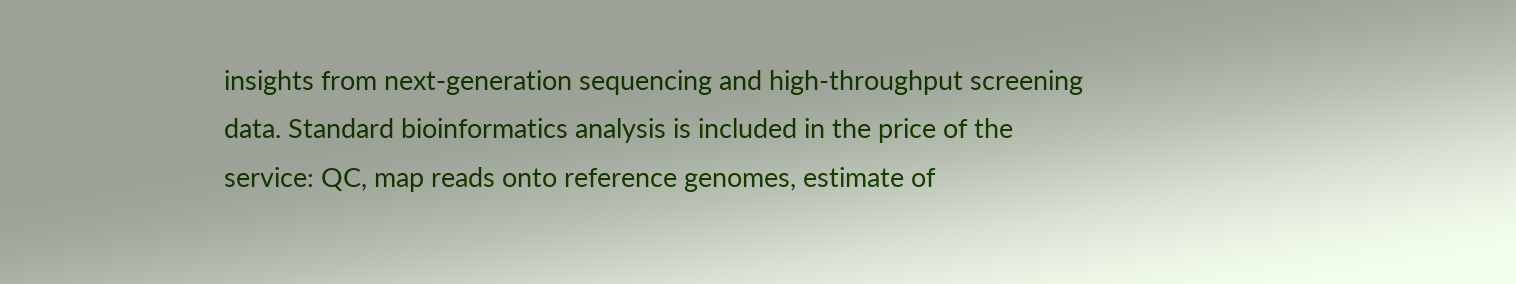insights from next-generation sequencing and high-throughput screening data. Standard bioinformatics analysis is included in the price of the service: QC, map reads onto reference genomes, estimate of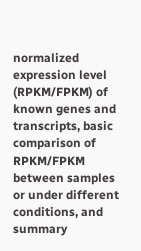normalized expression level (RPKM/FPKM) of known genes and transcripts, basic comparison of RPKM/FPKM between samples or under different conditions, and summary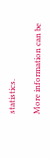statistics.

More information can be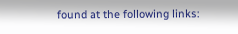found at the following links: